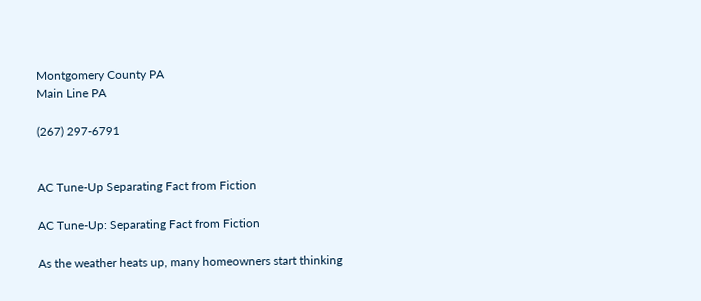Montgomery County PA
Main Line PA

(267) 297-6791


AC Tune-Up Separating Fact from Fiction

AC Tune-Up: Separating Fact from Fiction

As the weather heats up, many homeowners start thinking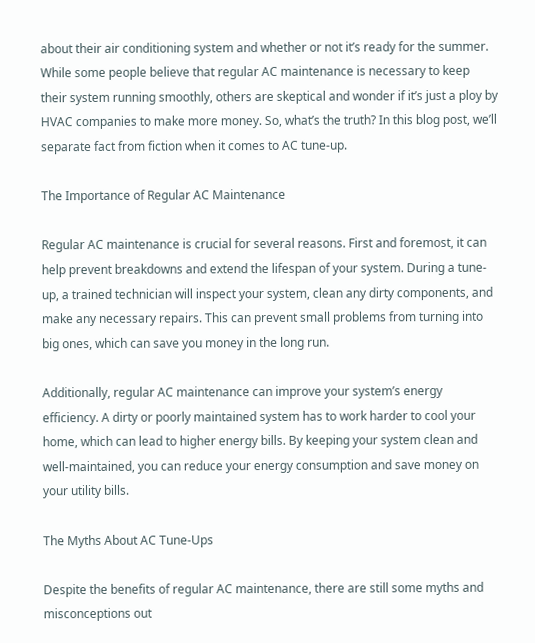about their air conditioning system and whether or not it’s ready for the summer. While some people believe that regular AC maintenance is necessary to keep their system running smoothly, others are skeptical and wonder if it’s just a ploy by HVAC companies to make more money. So, what’s the truth? In this blog post, we’ll separate fact from fiction when it comes to AC tune-up.

The Importance of Regular AC Maintenance

Regular AC maintenance is crucial for several reasons. First and foremost, it can help prevent breakdowns and extend the lifespan of your system. During a tune-up, a trained technician will inspect your system, clean any dirty components, and make any necessary repairs. This can prevent small problems from turning into big ones, which can save you money in the long run.

Additionally, regular AC maintenance can improve your system’s energy efficiency. A dirty or poorly maintained system has to work harder to cool your home, which can lead to higher energy bills. By keeping your system clean and well-maintained, you can reduce your energy consumption and save money on your utility bills.

The Myths About AC Tune-Ups

Despite the benefits of regular AC maintenance, there are still some myths and misconceptions out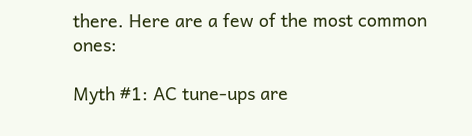there. Here are a few of the most common ones:

Myth #1: AC tune-ups are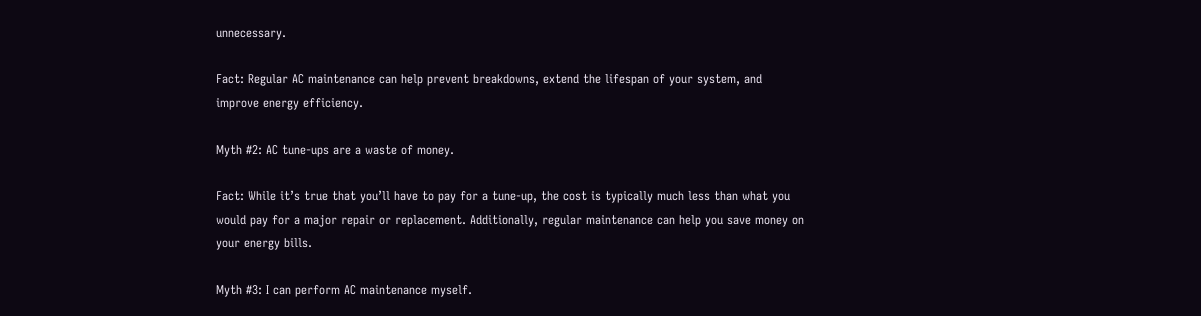unnecessary.

Fact: Regular AC maintenance can help prevent breakdowns, extend the lifespan of your system, and improve energy efficiency.

Myth #2: AC tune-ups are a waste of money.

Fact: While it’s true that you’ll have to pay for a tune-up, the cost is typically much less than what you would pay for a major repair or replacement. Additionally, regular maintenance can help you save money on your energy bills.

Myth #3: I can perform AC maintenance myself.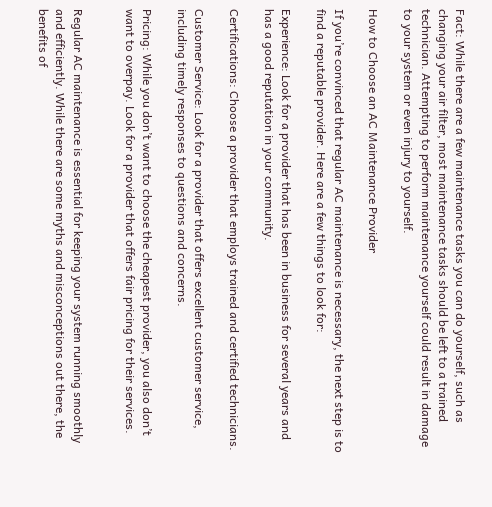Fact: While there are a few maintenance tasks you can do yourself, such as changing your air filter, most maintenance tasks should be left to a trained technician. Attempting to perform maintenance yourself could result in damage to your system or even injury to yourself.

How to Choose an AC Maintenance Provider

If you’re convinced that regular AC maintenance is necessary, the next step is to find a reputable provider. Here are a few things to look for:

Experience: Look for a provider that has been in business for several years and has a good reputation in your community.

Certifications: Choose a provider that employs trained and certified technicians.

Customer Service: Look for a provider that offers excellent customer service, including timely responses to questions and concerns.

Pricing: While you don’t want to choose the cheapest provider, you also don’t want to overpay. Look for a provider that offers fair pricing for their services.


Regular AC maintenance is essential for keeping your system running smoothly and efficiently. While there are some myths and misconceptions out there, the benefits of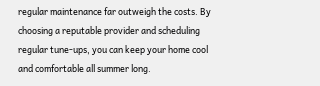regular maintenance far outweigh the costs. By choosing a reputable provider and scheduling regular tune-ups, you can keep your home cool and comfortable all summer long.